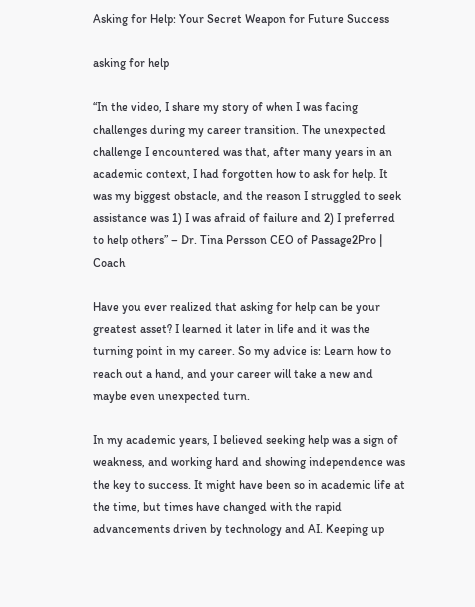Asking for Help: Your Secret Weapon for Future Success

asking for help

“In the video, I share my story of when I was facing challenges during my career transition. The unexpected challenge I encountered was that, after many years in an academic context, I had forgotten how to ask for help. It was my biggest obstacle, and the reason I struggled to seek assistance was 1) I was afraid of failure and 2) I preferred to help others” – Dr. Tina Persson CEO of Passage2Pro | Coach

Have you ever realized that asking for help can be your greatest asset? I learned it later in life and it was the turning point in my career. So my advice is: Learn how to reach out a hand, and your career will take a new and maybe even unexpected turn.

In my academic years, I believed seeking help was a sign of weakness, and working hard and showing independence was the key to success. It might have been so in academic life at the time, but times have changed with the rapid advancements driven by technology and AI. Keeping up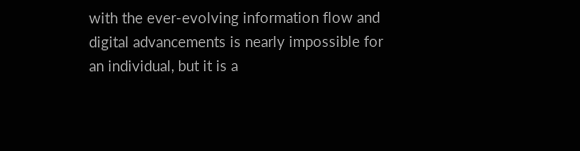with the ever-evolving information flow and digital advancements is nearly impossible for an individual, but it is a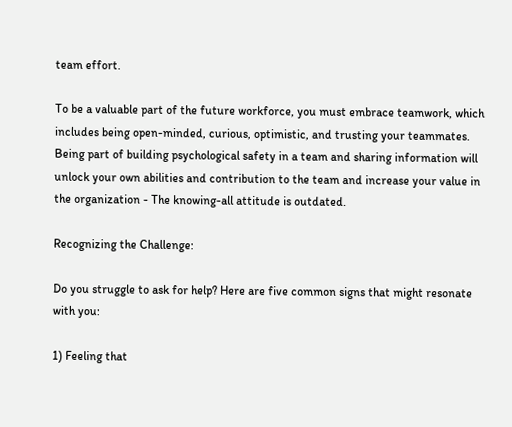team effort.

To be a valuable part of the future workforce, you must embrace teamwork, which includes being open-minded, curious, optimistic, and trusting your teammates. Being part of building psychological safety in a team and sharing information will unlock your own abilities and contribution to the team and increase your value in the organization - The knowing-all attitude is outdated.

Recognizing the Challenge:

Do you struggle to ask for help? Here are five common signs that might resonate with you:

1) Feeling that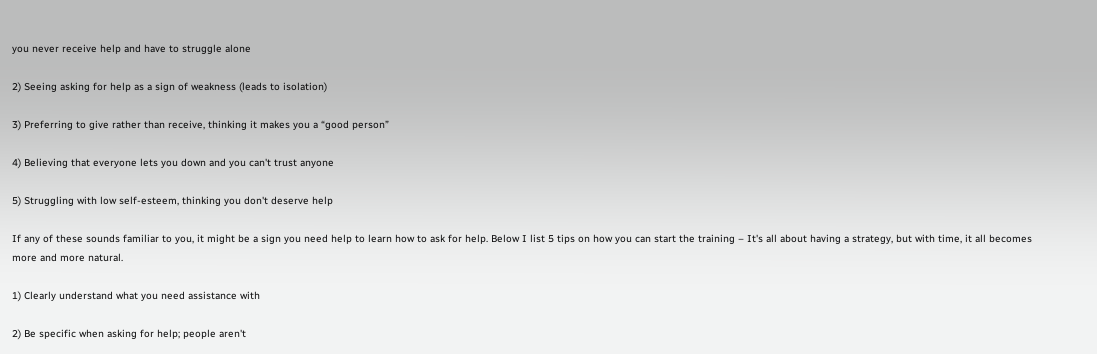you never receive help and have to struggle alone

2) Seeing asking for help as a sign of weakness (leads to isolation)

3) Preferring to give rather than receive, thinking it makes you a “good person”

4) Believing that everyone lets you down and you can't trust anyone

5) Struggling with low self-esteem, thinking you don't deserve help

If any of these sounds familiar to you, it might be a sign you need help to learn how to ask for help. Below I list 5 tips on how you can start the training – It's all about having a strategy, but with time, it all becomes more and more natural.

1) Clearly understand what you need assistance with

2) Be specific when asking for help; people aren't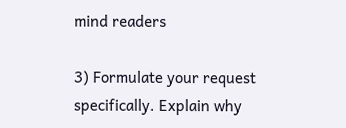mind readers

3) Formulate your request specifically. Explain why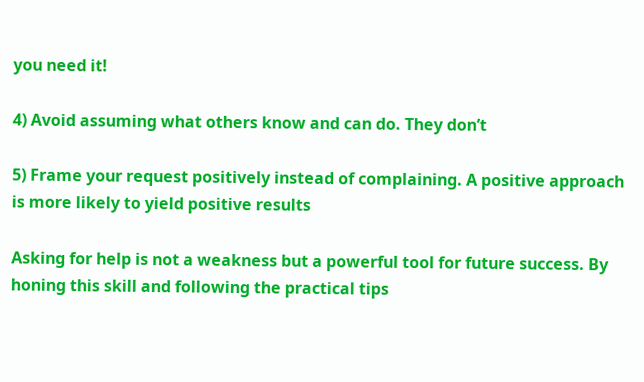you need it!

4) Avoid assuming what others know and can do. They don’t

5) Frame your request positively instead of complaining. A positive approach is more likely to yield positive results

Asking for help is not a weakness but a powerful tool for future success. By honing this skill and following the practical tips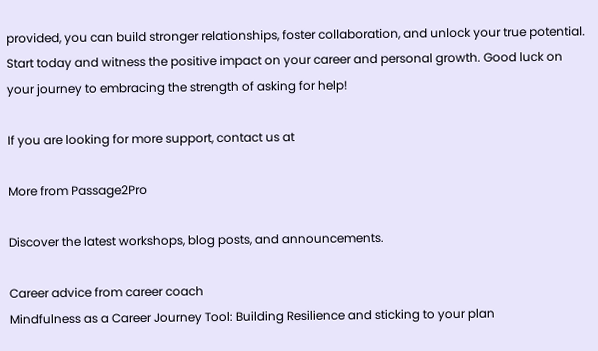provided, you can build stronger relationships, foster collaboration, and unlock your true potential. Start today and witness the positive impact on your career and personal growth. Good luck on your journey to embracing the strength of asking for help!

If you are looking for more support, contact us at

More from Passage2Pro

Discover the latest workshops, blog posts, and announcements.

Career advice from career coach
Mindfulness as a Career Journey Tool: Building Resilience and sticking to your plan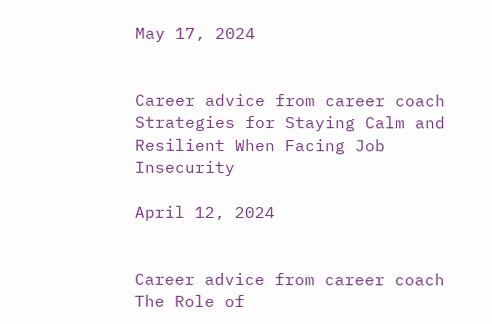May 17, 2024


Career advice from career coach
Strategies for Staying Calm and Resilient When Facing Job Insecurity

April 12, 2024


Career advice from career coach
The Role of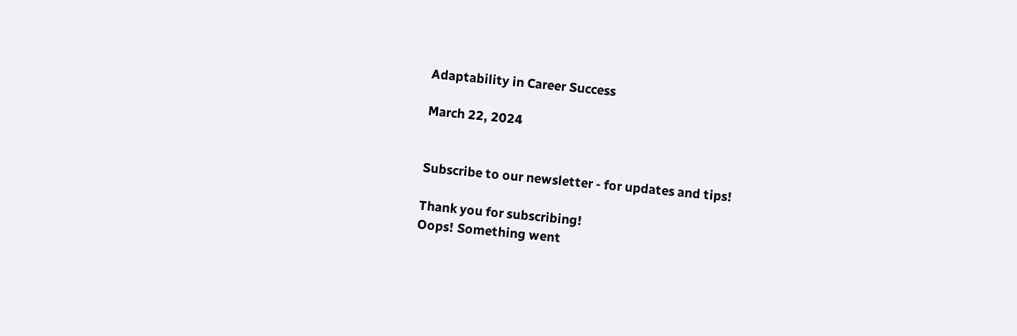Adaptability in Career Success

March 22, 2024


Subscribe to our newsletter - for updates and tips!

Thank you for subscribing!
Oops! Something went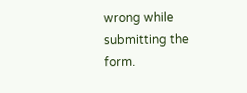wrong while submitting the form.